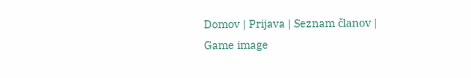Domov | Prijava | Seznam članov |
Game image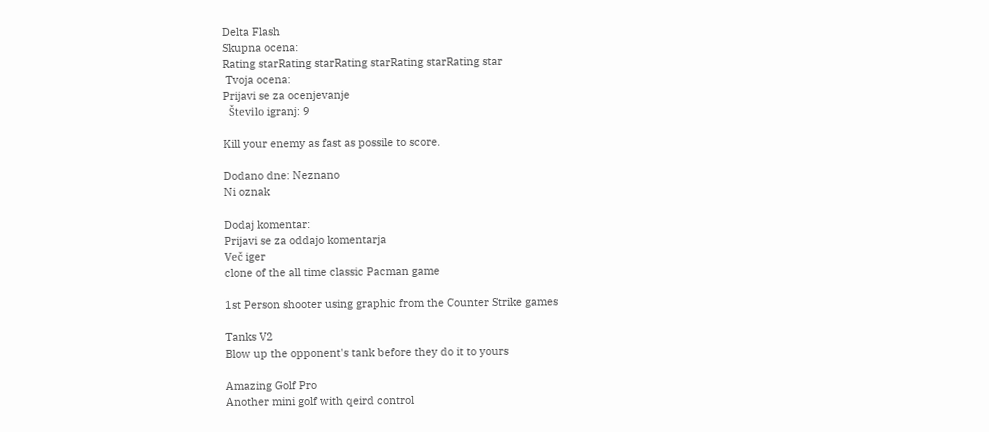Delta Flash
Skupna ocena:
Rating starRating starRating starRating starRating star
 Tvoja ocena:
Prijavi se za ocenjevanje
  Število igranj: 9

Kill your enemy as fast as possile to score.

Dodano dne: Neznano
Ni oznak

Dodaj komentar:
Prijavi se za oddajo komentarja
Več iger
clone of the all time classic Pacman game

1st Person shooter using graphic from the Counter Strike games

Tanks V2
Blow up the opponent's tank before they do it to yours

Amazing Golf Pro
Another mini golf with qeird control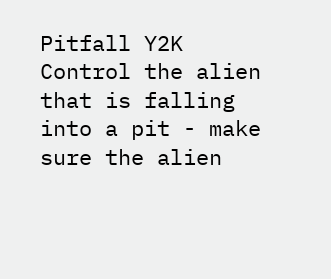Pitfall Y2K
Control the alien that is falling into a pit - make sure the alien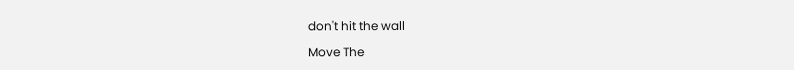don't hit the wall

Move The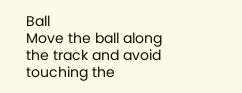Ball
Move the ball along the track and avoid touching the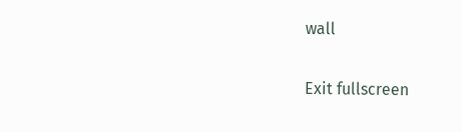wall

Exit fullscreen